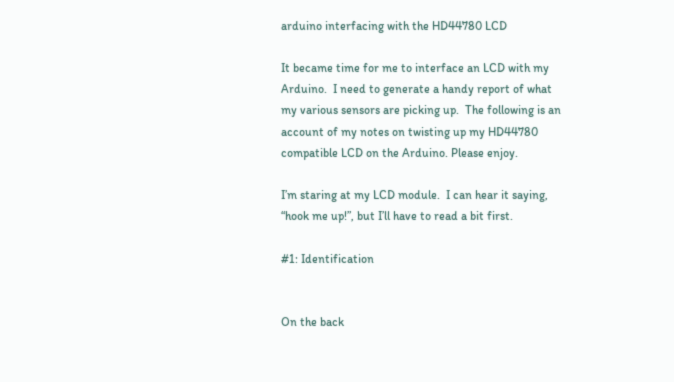arduino interfacing with the HD44780 LCD

It became time for me to interface an LCD with my Arduino.  I need to generate a handy report of what my various sensors are picking up.  The following is an account of my notes on twisting up my HD44780 compatible LCD on the Arduino. Please enjoy.

I’m staring at my LCD module.  I can hear it saying, “hook me up!”, but I’ll have to read a bit first.

#1: Identification


On the back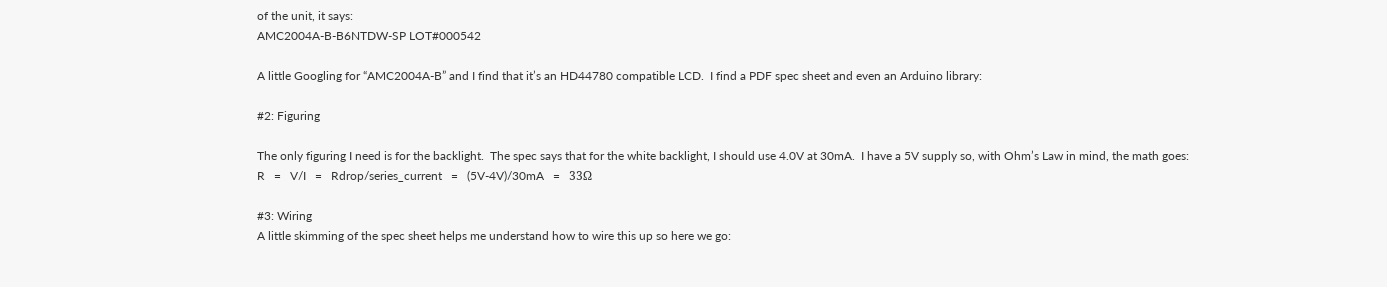of the unit, it says:
AMC2004A-B-B6NTDW-SP LOT#000542

A little Googling for “AMC2004A-B” and I find that it’s an HD44780 compatible LCD.  I find a PDF spec sheet and even an Arduino library:

#2: Figuring

The only figuring I need is for the backlight.  The spec says that for the white backlight, I should use 4.0V at 30mA.  I have a 5V supply so, with Ohm’s Law in mind, the math goes:
R   =   V/I   =   Rdrop/series_current   =   (5V-4V)/30mA   =   33Ω

#3: Wiring
A little skimming of the spec sheet helps me understand how to wire this up so here we go: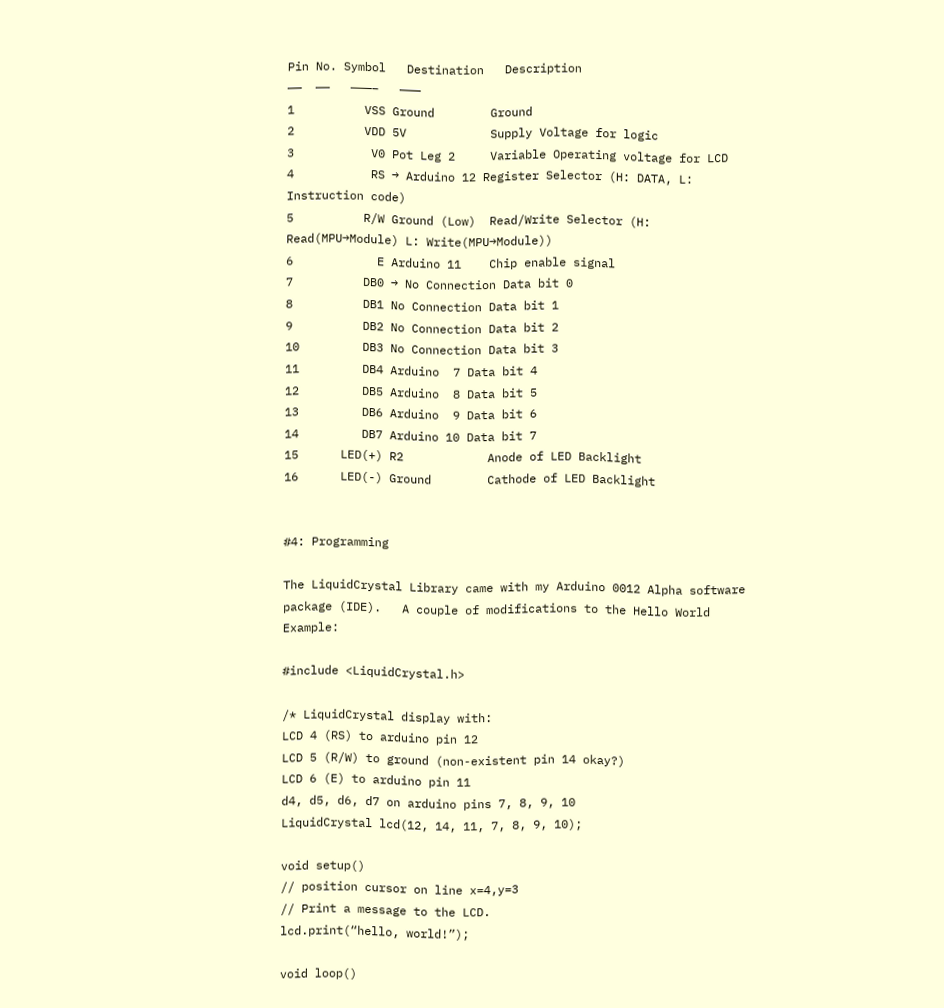Pin No. Symbol   Destination   Description
——  ——   ———–   ———
1          VSS Ground        Ground
2          VDD 5V            Supply Voltage for logic
3           V0 Pot Leg 2     Variable Operating voltage for LCD
4           RS → Arduino 12 Register Selector (H: DATA, L: Instruction code)
5          R/W Ground (Low)  Read/Write Selector (H: Read(MPU→Module) L: Write(MPU→Module))
6            E Arduino 11    Chip enable signal
7          DB0 → No Connection Data bit 0
8          DB1 No Connection Data bit 1
9          DB2 No Connection Data bit 2
10         DB3 No Connection Data bit 3
11         DB4 Arduino  7 Data bit 4
12         DB5 Arduino  8 Data bit 5
13         DB6 Arduino  9 Data bit 6
14         DB7 Arduino 10 Data bit 7
15      LED(+) R2            Anode of LED Backlight
16      LED(-) Ground        Cathode of LED Backlight


#4: Programming

The LiquidCrystal Library came with my Arduino 0012 Alpha software package (IDE).   A couple of modifications to the Hello World Example:

#include <LiquidCrystal.h>

/* LiquidCrystal display with:
LCD 4 (RS) to arduino pin 12
LCD 5 (R/W) to ground (non-existent pin 14 okay?)
LCD 6 (E) to arduino pin 11
d4, d5, d6, d7 on arduino pins 7, 8, 9, 10
LiquidCrystal lcd(12, 14, 11, 7, 8, 9, 10);

void setup()
// position cursor on line x=4,y=3
// Print a message to the LCD.
lcd.print(“hello, world!”);

void loop()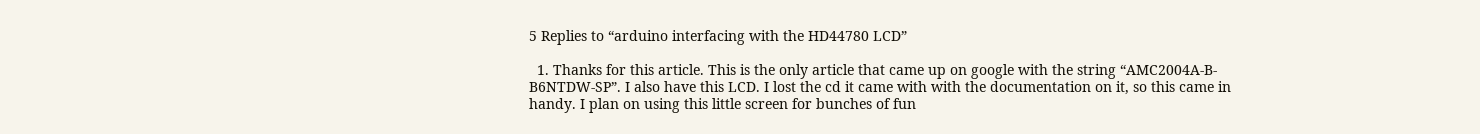5 Replies to “arduino interfacing with the HD44780 LCD”

  1. Thanks for this article. This is the only article that came up on google with the string “AMC2004A-B-B6NTDW-SP”. I also have this LCD. I lost the cd it came with with the documentation on it, so this came in handy. I plan on using this little screen for bunches of fun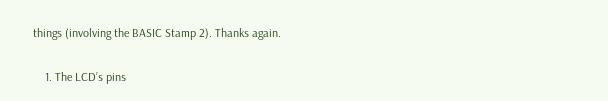things (involving the BASIC Stamp 2). Thanks again.

    1. The LCD’s pins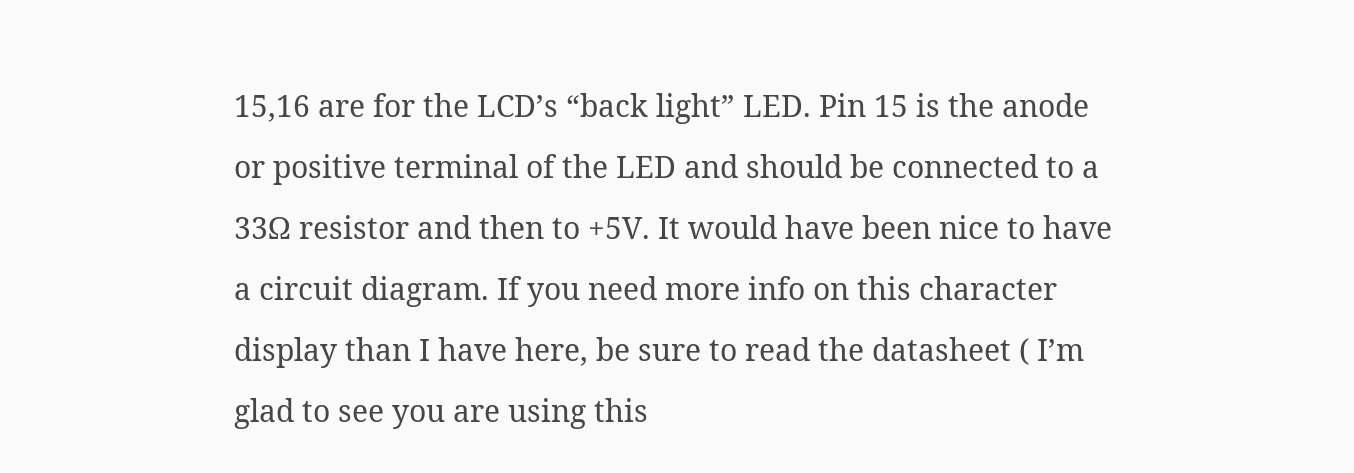15,16 are for the LCD’s “back light” LED. Pin 15 is the anode or positive terminal of the LED and should be connected to a 33Ω resistor and then to +5V. It would have been nice to have a circuit diagram. If you need more info on this character display than I have here, be sure to read the datasheet ( I’m glad to see you are using this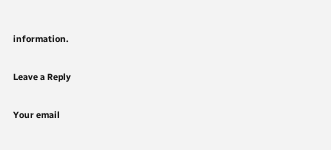information.

Leave a Reply

Your email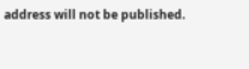address will not be published.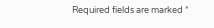Required fields are marked *